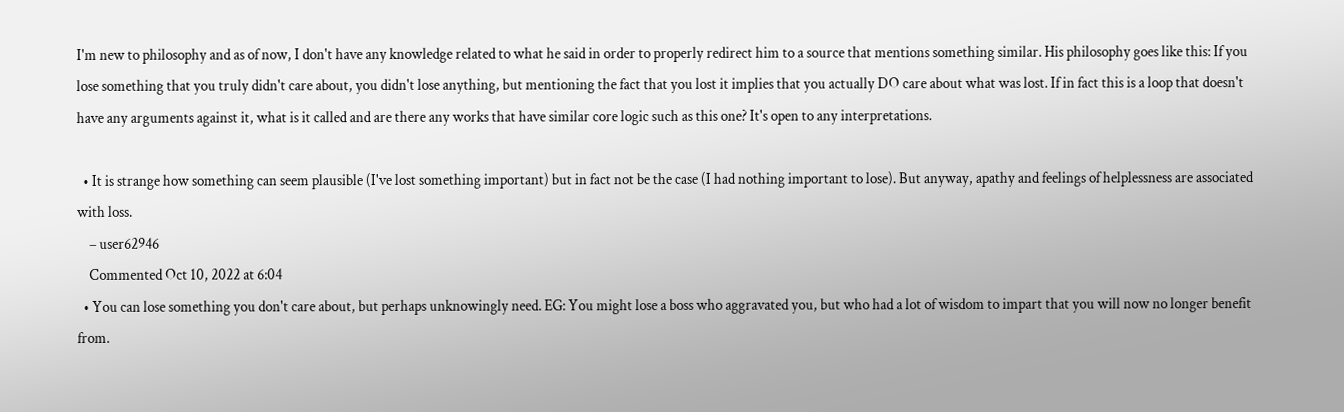I'm new to philosophy and as of now, I don't have any knowledge related to what he said in order to properly redirect him to a source that mentions something similar. His philosophy goes like this: If you lose something that you truly didn't care about, you didn't lose anything, but mentioning the fact that you lost it implies that you actually DO care about what was lost. If in fact this is a loop that doesn't have any arguments against it, what is it called and are there any works that have similar core logic such as this one? It's open to any interpretations.

  • It is strange how something can seem plausible (I've lost something important) but in fact not be the case (I had nothing important to lose). But anyway, apathy and feelings of helplessness are associated with loss.
    – user62946
    Commented Oct 10, 2022 at 6:04
  • You can lose something you don't care about, but perhaps unknowingly need. EG: You might lose a boss who aggravated you, but who had a lot of wisdom to impart that you will now no longer benefit from.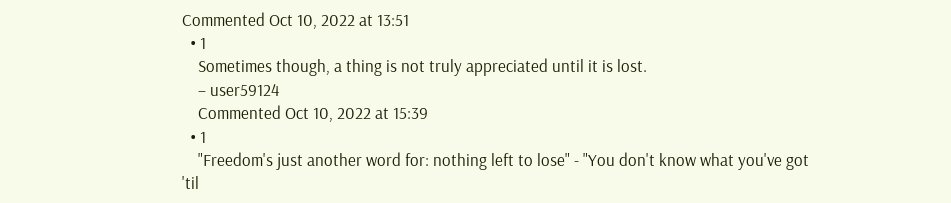Commented Oct 10, 2022 at 13:51
  • 1
    Sometimes though, a thing is not truly appreciated until it is lost.
    – user59124
    Commented Oct 10, 2022 at 15:39
  • 1
    "Freedom's just another word for: nothing left to lose" - "You don't know what you've got 'til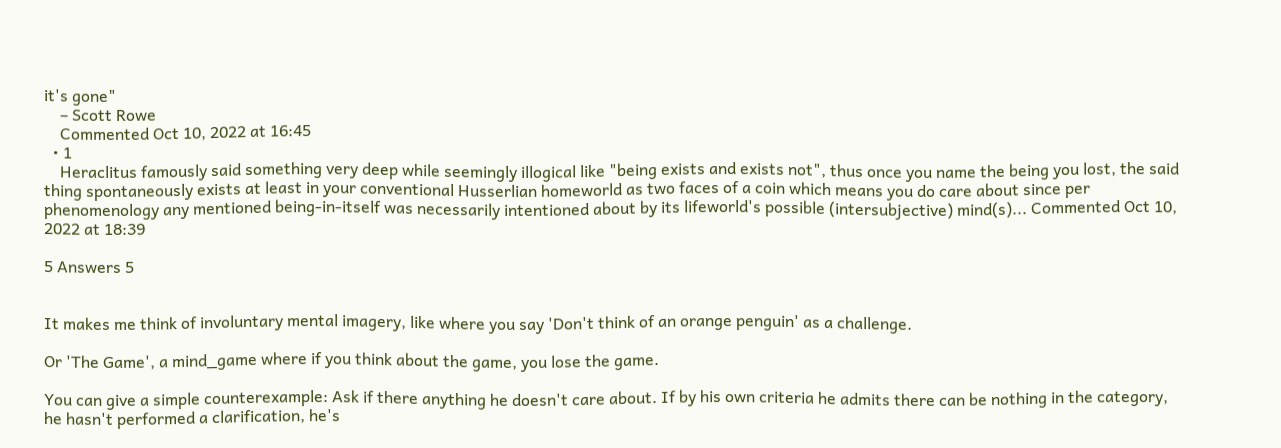it's gone"
    – Scott Rowe
    Commented Oct 10, 2022 at 16:45
  • 1
    Heraclitus famously said something very deep while seemingly illogical like "being exists and exists not", thus once you name the being you lost, the said thing spontaneously exists at least in your conventional Husserlian homeworld as two faces of a coin which means you do care about since per phenomenology any mentioned being-in-itself was necessarily intentioned about by its lifeworld's possible (intersubjective) mind(s)... Commented Oct 10, 2022 at 18:39

5 Answers 5


It makes me think of involuntary mental imagery, like where you say 'Don't think of an orange penguin' as a challenge.

Or 'The Game', a mind_game where if you think about the game, you lose the game.

You can give a simple counterexample: Ask if there anything he doesn't care about. If by his own criteria he admits there can be nothing in the category, he hasn't performed a clarification, he's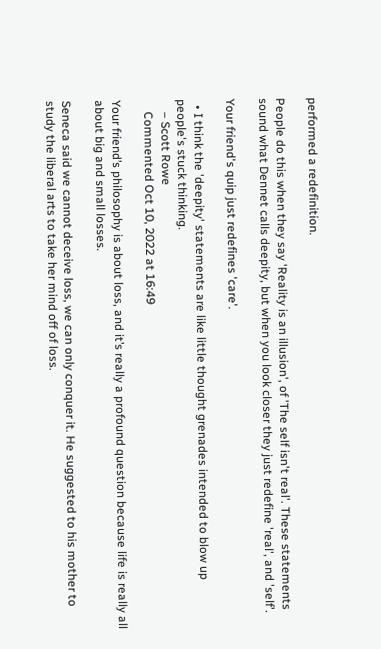performed a redefinition.

People do this when they say 'Reality is an illusion', of 'The self isn't real'. These statements sound what Dennet calls deepity, but when you look closer they just redefine 'real', and 'self'.

Your friend's quip just redefines 'care'.

  • I think the 'deepity' statements are like little thought grenades intended to blow up people's stuck thinking.
    – Scott Rowe
    Commented Oct 10, 2022 at 16:49

Your friend’s philosophy is about loss, and it’s really a profound question because life is really all about big and small losses.

Seneca said we cannot deceive loss, we can only conquer it. He suggested to his mother to study the liberal arts to take her mind off of loss.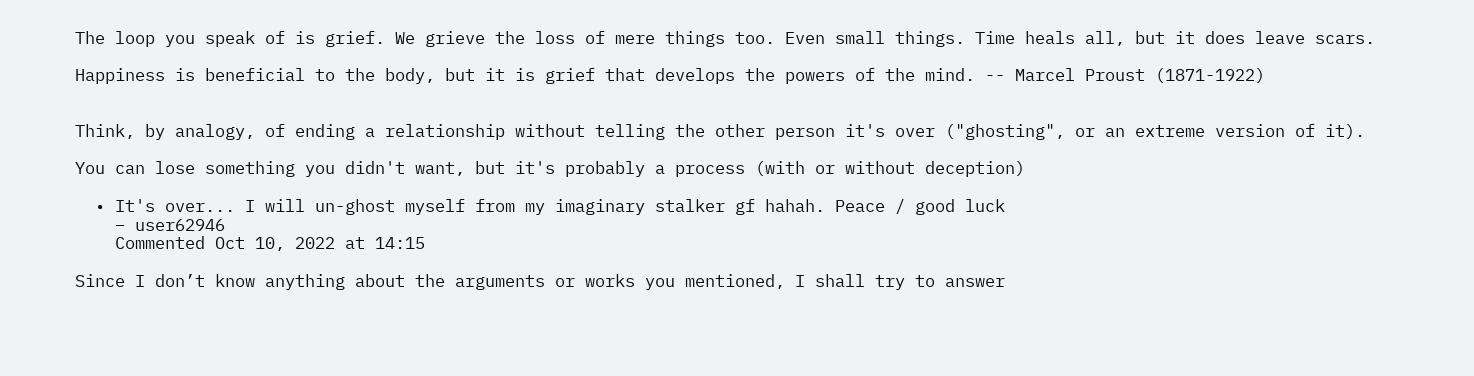The loop you speak of is grief. We grieve the loss of mere things too. Even small things. Time heals all, but it does leave scars.

Happiness is beneficial to the body, but it is grief that develops the powers of the mind. -- Marcel Proust (1871-1922)


Think, by analogy, of ending a relationship without telling the other person it's over ("ghosting", or an extreme version of it).

You can lose something you didn't want, but it's probably a process (with or without deception)

  • It's over... I will un-ghost myself from my imaginary stalker gf hahah. Peace / good luck
    – user62946
    Commented Oct 10, 2022 at 14:15

Since I don’t know anything about the arguments or works you mentioned, I shall try to answer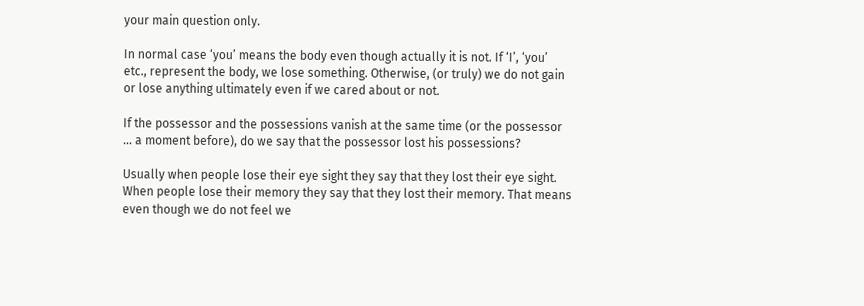your main question only.

In normal case ‘you’ means the body even though actually it is not. If ‘I’, ‘you’ etc., represent the body, we lose something. Otherwise, (or truly) we do not gain or lose anything ultimately even if we cared about or not.

If the possessor and the possessions vanish at the same time (or the possessor … a moment before), do we say that the possessor lost his possessions?

Usually when people lose their eye sight they say that they lost their eye sight. When people lose their memory they say that they lost their memory. That means even though we do not feel we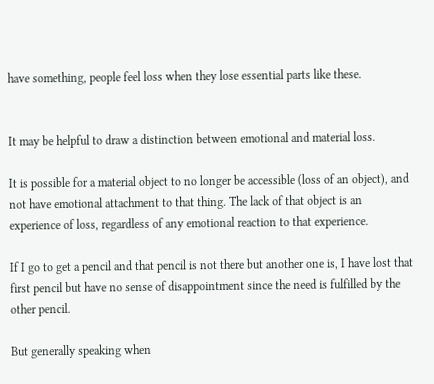have something, people feel loss when they lose essential parts like these.


It may be helpful to draw a distinction between emotional and material loss.

It is possible for a material object to no longer be accessible (loss of an object), and not have emotional attachment to that thing. The lack of that object is an experience of loss, regardless of any emotional reaction to that experience.

If I go to get a pencil and that pencil is not there but another one is, I have lost that first pencil but have no sense of disappointment since the need is fulfilled by the other pencil.

But generally speaking when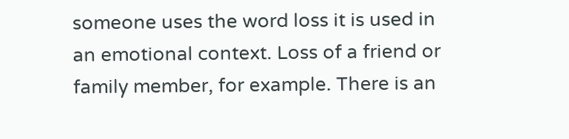someone uses the word loss it is used in an emotional context. Loss of a friend or family member, for example. There is an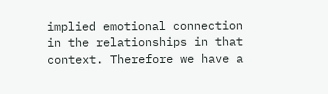implied emotional connection in the relationships in that context. Therefore we have a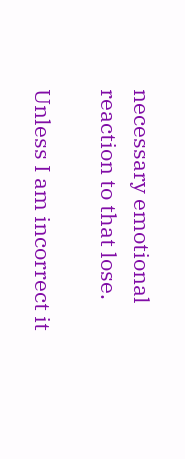necessary emotional reaction to that lose.

Unless I am incorrect it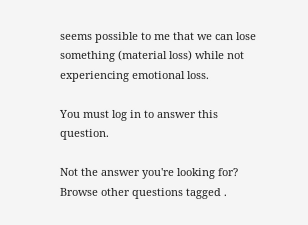seems possible to me that we can lose something (material loss) while not experiencing emotional loss.

You must log in to answer this question.

Not the answer you're looking for? Browse other questions tagged .